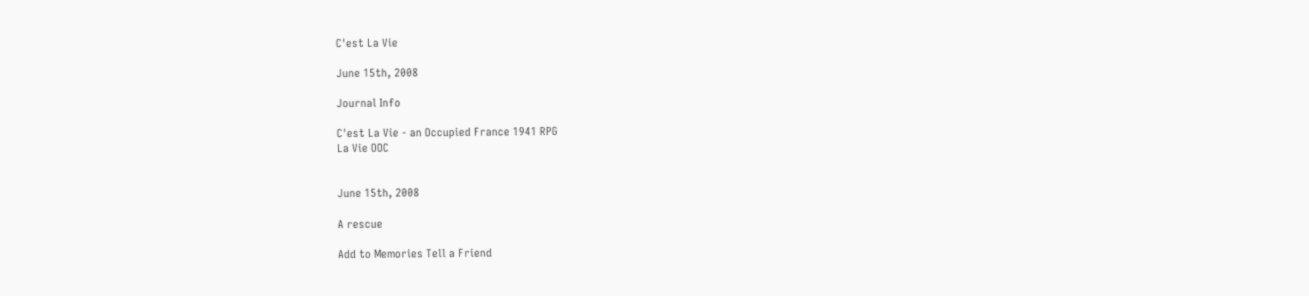C'est La Vie

June 15th, 2008

Journal Info

C'est La Vie - an Occupied France 1941 RPG
La Vie OOC


June 15th, 2008

A rescue

Add to Memories Tell a Friend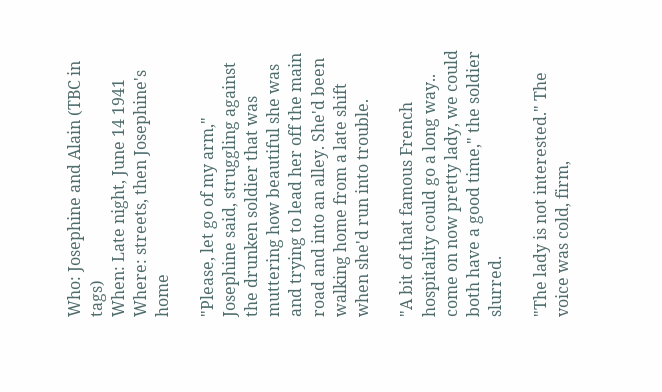Who: Josephine and Alain (TBC in tags)
When: Late night, June 14 1941
Where: streets, then Josephine's home

"Please, let go of my arm," Josephine said, struggling against the drunken soldier that was muttering how beautiful she was and trying to lead her off the main road and into an alley. She'd been walking home from a late shift when she'd run into trouble.

"A bit of that famous French hospitality could go a long way.. come on now pretty lady, we could both have a good time," the soldier slurred.

"The lady is not interested." The voice was cold, firm,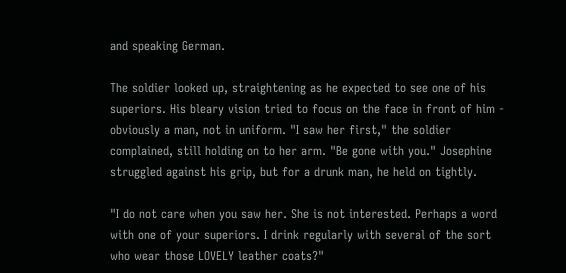and speaking German.

The soldier looked up, straightening as he expected to see one of his superiors. His bleary vision tried to focus on the face in front of him - obviously a man, not in uniform. "I saw her first," the soldier complained, still holding on to her arm. "Be gone with you." Josephine struggled against his grip, but for a drunk man, he held on tightly.

"I do not care when you saw her. She is not interested. Perhaps a word with one of your superiors. I drink regularly with several of the sort who wear those LOVELY leather coats?"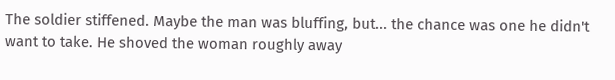The soldier stiffened. Maybe the man was bluffing, but... the chance was one he didn't want to take. He shoved the woman roughly away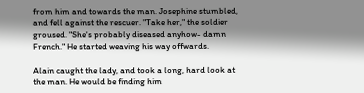from him and towards the man. Josephine stumbled, and fell against the rescuer. "Take her," the soldier groused. "She's probably diseased anyhow- damn French." He started weaving his way offwards.

Alain caught the lady, and took a long, hard look at the man. He would be finding him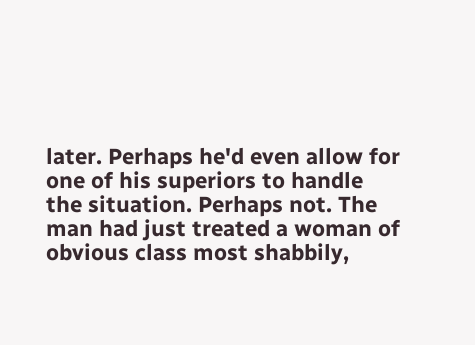later. Perhaps he'd even allow for one of his superiors to handle the situation. Perhaps not. The man had just treated a woman of obvious class most shabbily,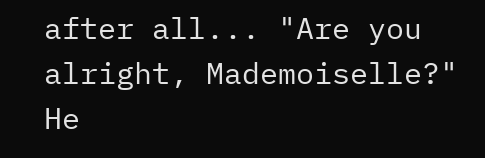after all... "Are you alright, Mademoiselle?" He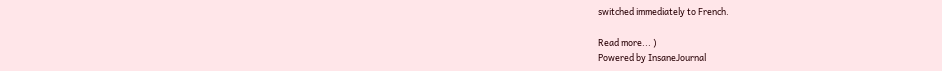switched immediately to French.

Read more... )
Powered by InsaneJournal